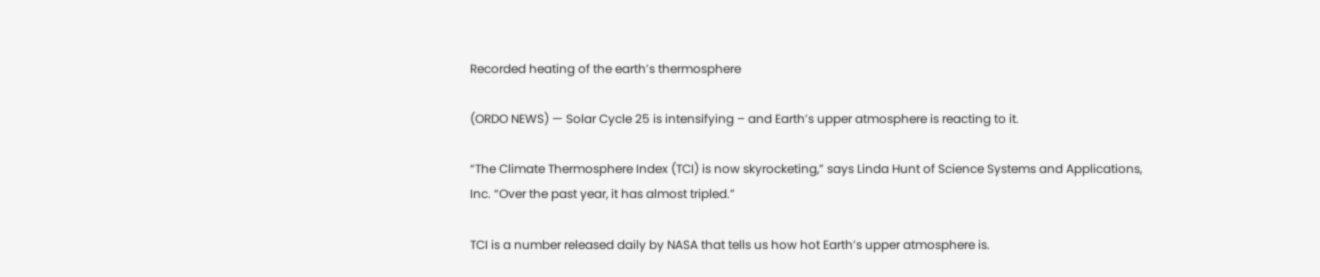Recorded heating of the earth’s thermosphere

(ORDO NEWS) — Solar Cycle 25 is intensifying – and Earth’s upper atmosphere is reacting to it.

“The Climate Thermosphere Index (TCI) is now skyrocketing,” says Linda Hunt of Science Systems and Applications, Inc. “Over the past year, it has almost tripled.”

TCI is a number released daily by NASA that tells us how hot Earth’s upper atmosphere is.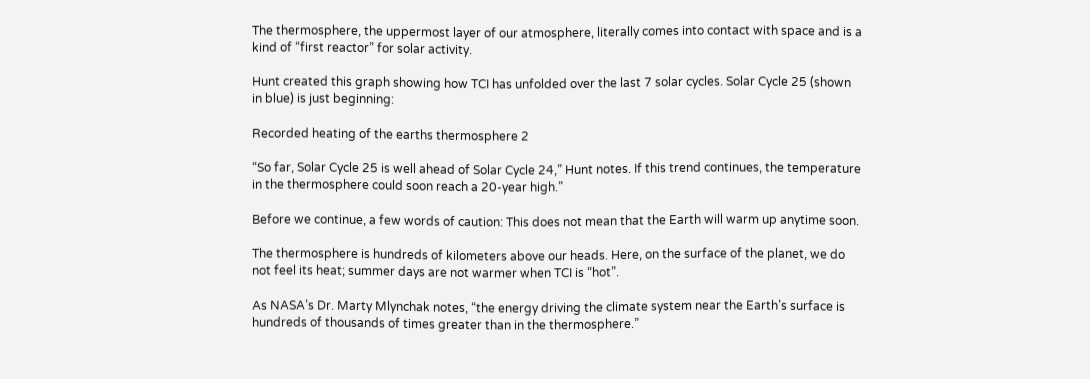The thermosphere, the uppermost layer of our atmosphere, literally comes into contact with space and is a kind of “first reactor” for solar activity.

Hunt created this graph showing how TCI has unfolded over the last 7 solar cycles. Solar Cycle 25 (shown in blue) is just beginning:

Recorded heating of the earths thermosphere 2

“So far, Solar Cycle 25 is well ahead of Solar Cycle 24,” Hunt notes. If this trend continues, the temperature in the thermosphere could soon reach a 20-year high.”

Before we continue, a few words of caution: This does not mean that the Earth will warm up anytime soon.

The thermosphere is hundreds of kilometers above our heads. Here, on the surface of the planet, we do not feel its heat; summer days are not warmer when TCI is “hot”.

As NASA’s Dr. Marty Mlynchak notes, “the energy driving the climate system near the Earth’s surface is hundreds of thousands of times greater than in the thermosphere.”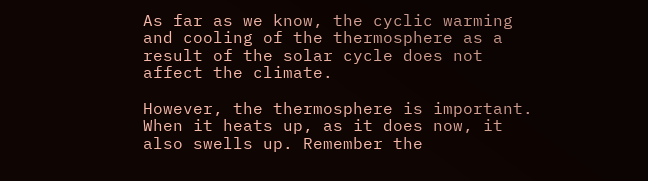As far as we know, the cyclic warming and cooling of the thermosphere as a result of the solar cycle does not affect the climate.

However, the thermosphere is important. When it heats up, as it does now, it also swells up. Remember the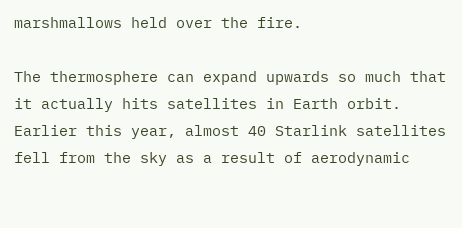marshmallows held over the fire.

The thermosphere can expand upwards so much that it actually hits satellites in Earth orbit. Earlier this year, almost 40 Starlink satellites fell from the sky as a result of aerodynamic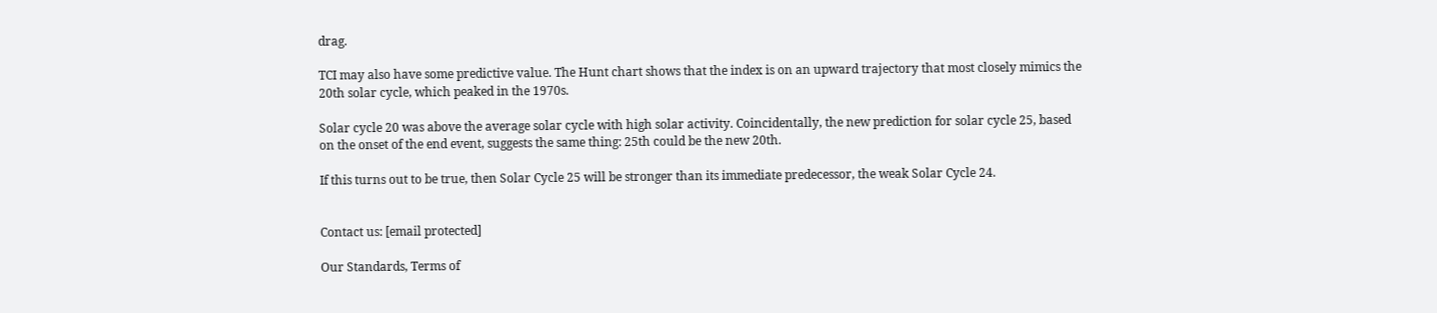drag.

TCI may also have some predictive value. The Hunt chart shows that the index is on an upward trajectory that most closely mimics the 20th solar cycle, which peaked in the 1970s.

Solar cycle 20 was above the average solar cycle with high solar activity. Coincidentally, the new prediction for solar cycle 25, based on the onset of the end event, suggests the same thing: 25th could be the new 20th.

If this turns out to be true, then Solar Cycle 25 will be stronger than its immediate predecessor, the weak Solar Cycle 24.


Contact us: [email protected]

Our Standards, Terms of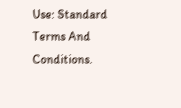Use: Standard Terms And Conditions.